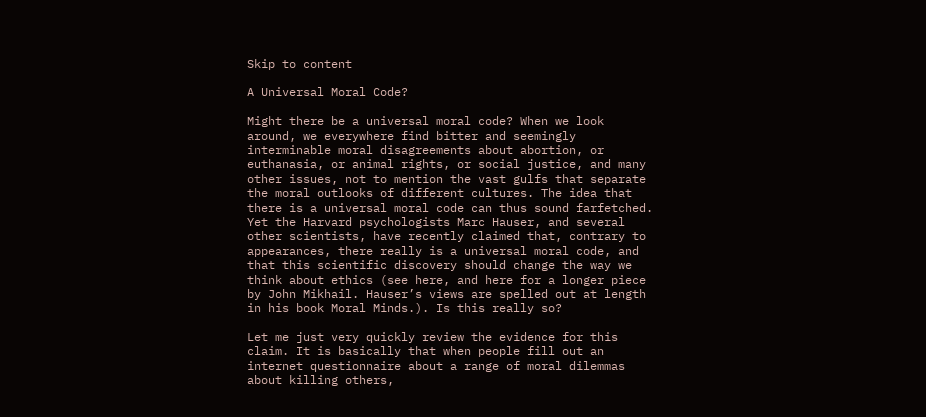Skip to content

A Universal Moral Code?

Might there be a universal moral code? When we look around, we everywhere find bitter and seemingly interminable moral disagreements about abortion, or euthanasia, or animal rights, or social justice, and many other issues, not to mention the vast gulfs that separate the moral outlooks of different cultures. The idea that there is a universal moral code can thus sound farfetched. Yet the Harvard psychologists Marc Hauser, and several other scientists, have recently claimed that, contrary to appearances, there really is a universal moral code, and that this scientific discovery should change the way we think about ethics (see here, and here for a longer piece by John Mikhail. Hauser’s views are spelled out at length in his book Moral Minds.). Is this really so?

Let me just very quickly review the evidence for this claim. It is basically that when people fill out an internet questionnaire about a range of moral dilemmas about killing others,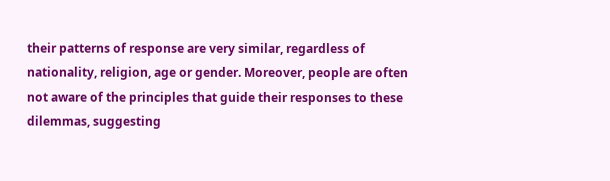their patterns of response are very similar, regardless of nationality, religion, age or gender. Moreover, people are often not aware of the principles that guide their responses to these dilemmas, suggesting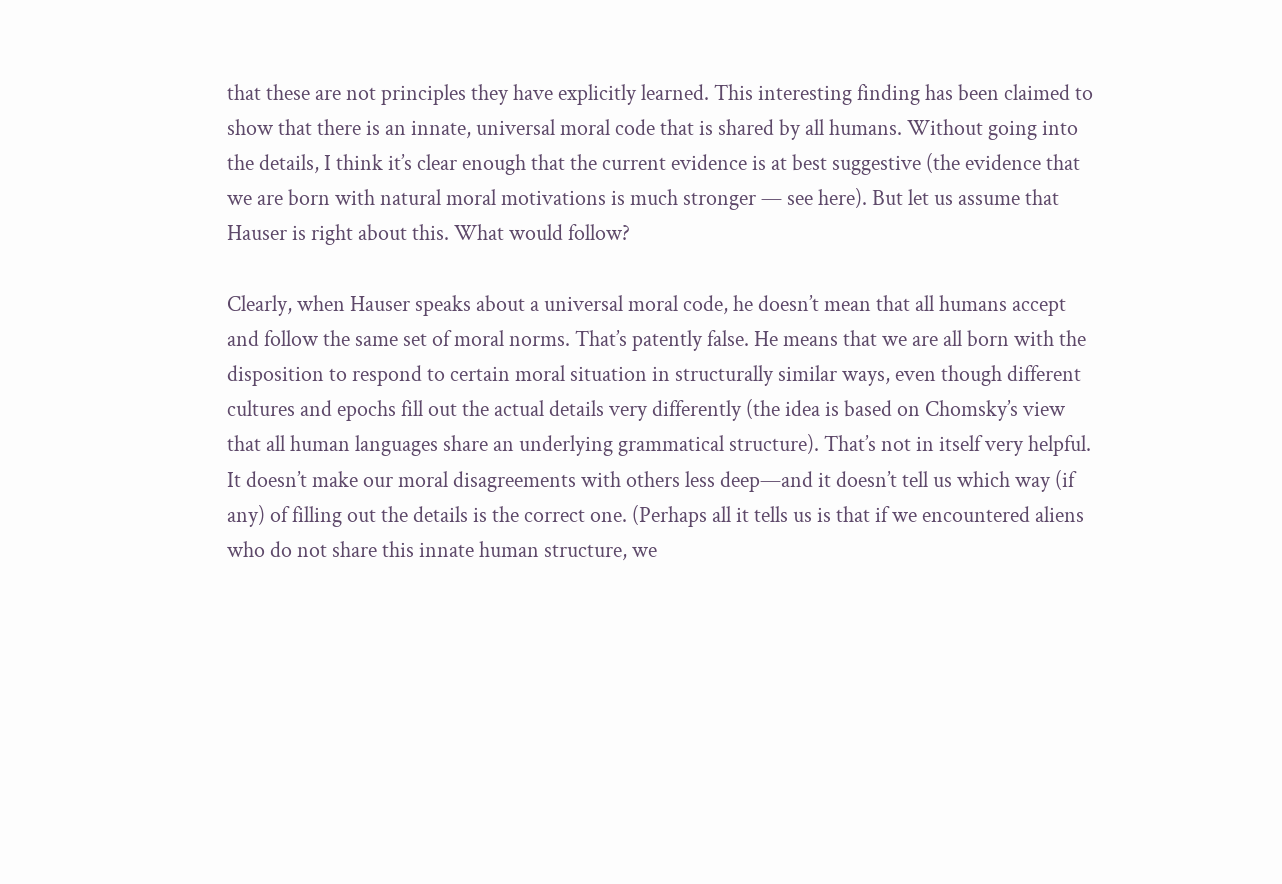that these are not principles they have explicitly learned. This interesting finding has been claimed to show that there is an innate, universal moral code that is shared by all humans. Without going into the details, I think it’s clear enough that the current evidence is at best suggestive (the evidence that we are born with natural moral motivations is much stronger — see here). But let us assume that Hauser is right about this. What would follow?

Clearly, when Hauser speaks about a universal moral code, he doesn’t mean that all humans accept and follow the same set of moral norms. That’s patently false. He means that we are all born with the disposition to respond to certain moral situation in structurally similar ways, even though different cultures and epochs fill out the actual details very differently (the idea is based on Chomsky’s view that all human languages share an underlying grammatical structure). That’s not in itself very helpful. It doesn’t make our moral disagreements with others less deep—and it doesn’t tell us which way (if any) of filling out the details is the correct one. (Perhaps all it tells us is that if we encountered aliens who do not share this innate human structure, we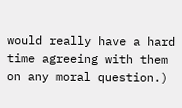would really have a hard time agreeing with them on any moral question.)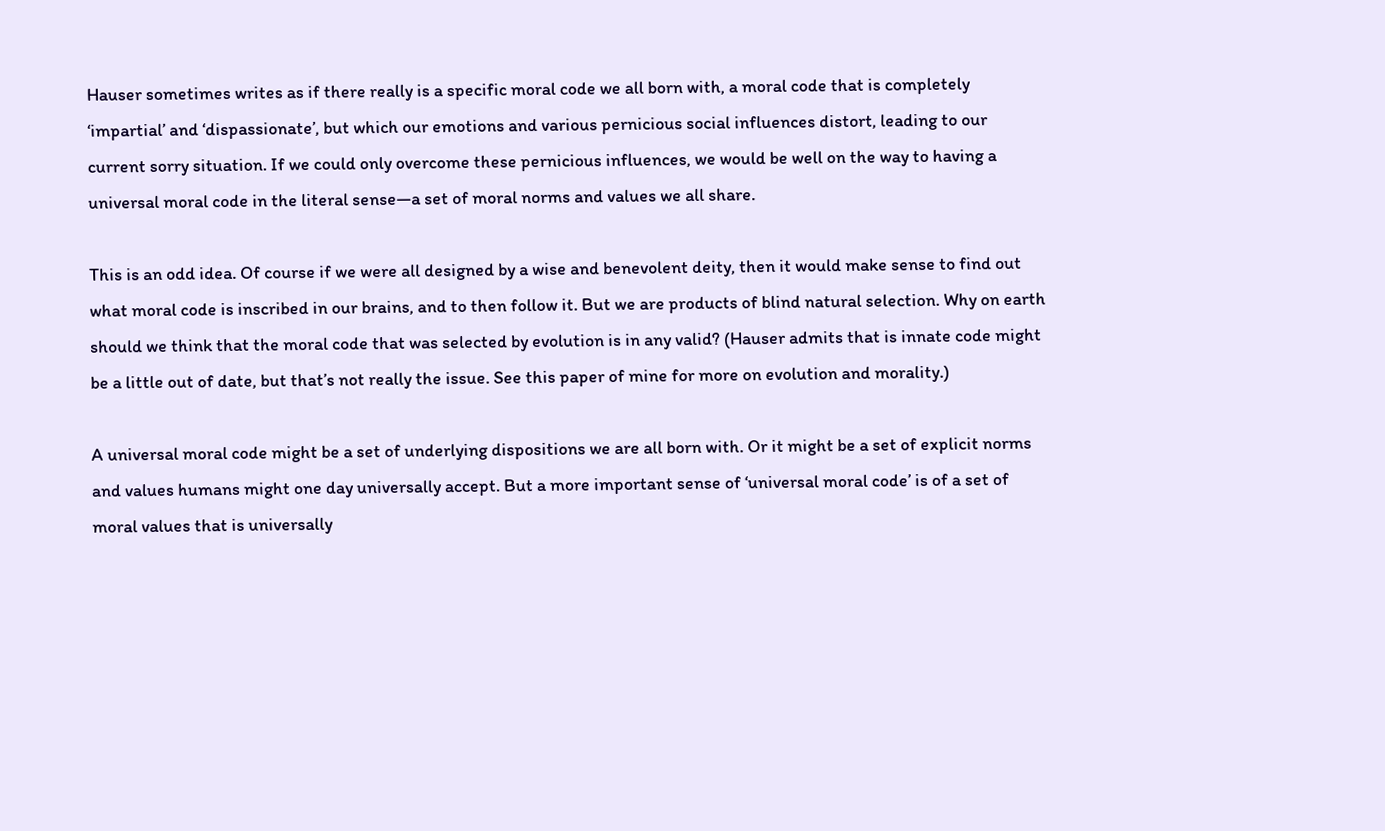Hauser sometimes writes as if there really is a specific moral code we all born with, a moral code that is completely ‘impartial’ and ‘dispassionate’, but which our emotions and various pernicious social influences distort, leading to our current sorry situation. If we could only overcome these pernicious influences, we would be well on the way to having a universal moral code in the literal sense—a set of moral norms and values we all share.

This is an odd idea. Of course if we were all designed by a wise and benevolent deity, then it would make sense to find out what moral code is inscribed in our brains, and to then follow it. But we are products of blind natural selection. Why on earth should we think that the moral code that was selected by evolution is in any valid? (Hauser admits that is innate code might be a little out of date, but that’s not really the issue. See this paper of mine for more on evolution and morality.)

A universal moral code might be a set of underlying dispositions we are all born with. Or it might be a set of explicit norms and values humans might one day universally accept. But a more important sense of ‘universal moral code’ is of a set of moral values that is universally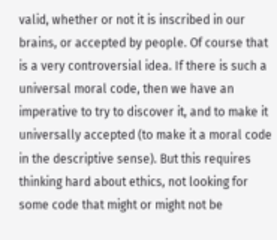valid, whether or not it is inscribed in our brains, or accepted by people. Of course that is a very controversial idea. If there is such a universal moral code, then we have an imperative to try to discover it, and to make it universally accepted (to make it a moral code in the descriptive sense). But this requires thinking hard about ethics, not looking for some code that might or might not be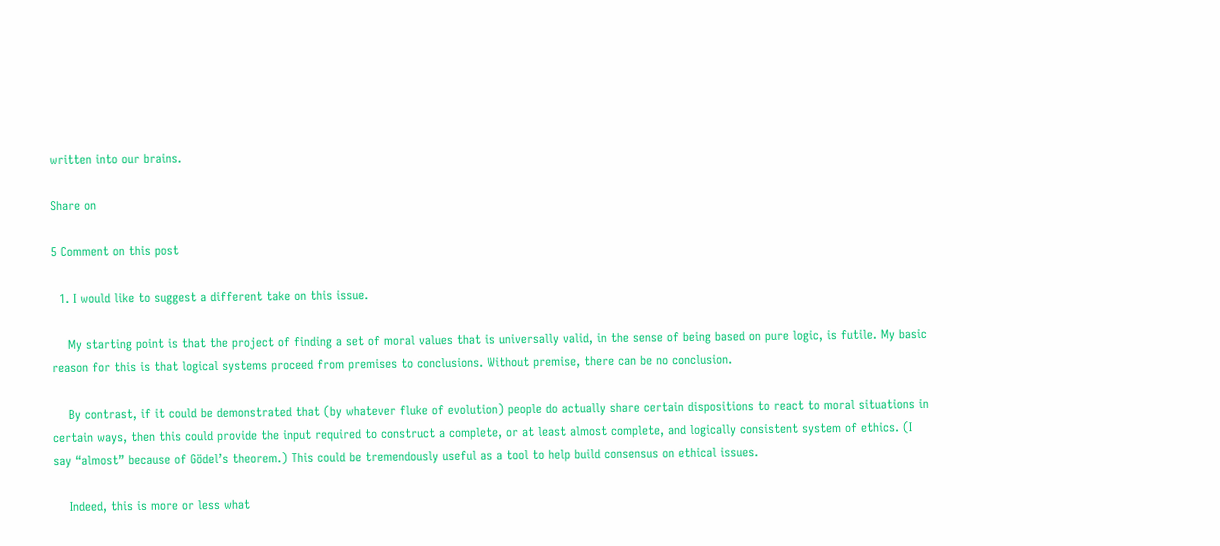written into our brains.

Share on

5 Comment on this post

  1. I would like to suggest a different take on this issue.

    My starting point is that the project of finding a set of moral values that is universally valid, in the sense of being based on pure logic, is futile. My basic reason for this is that logical systems proceed from premises to conclusions. Without premise, there can be no conclusion.

    By contrast, if it could be demonstrated that (by whatever fluke of evolution) people do actually share certain dispositions to react to moral situations in certain ways, then this could provide the input required to construct a complete, or at least almost complete, and logically consistent system of ethics. (I say “almost” because of Gödel’s theorem.) This could be tremendously useful as a tool to help build consensus on ethical issues.

    Indeed, this is more or less what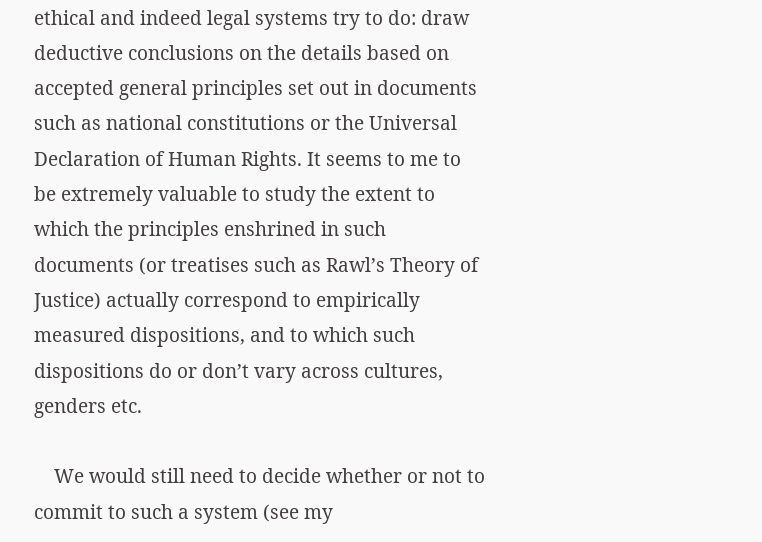ethical and indeed legal systems try to do: draw deductive conclusions on the details based on accepted general principles set out in documents such as national constitutions or the Universal Declaration of Human Rights. It seems to me to be extremely valuable to study the extent to which the principles enshrined in such documents (or treatises such as Rawl’s Theory of Justice) actually correspond to empirically measured dispositions, and to which such dispositions do or don’t vary across cultures, genders etc.

    We would still need to decide whether or not to commit to such a system (see my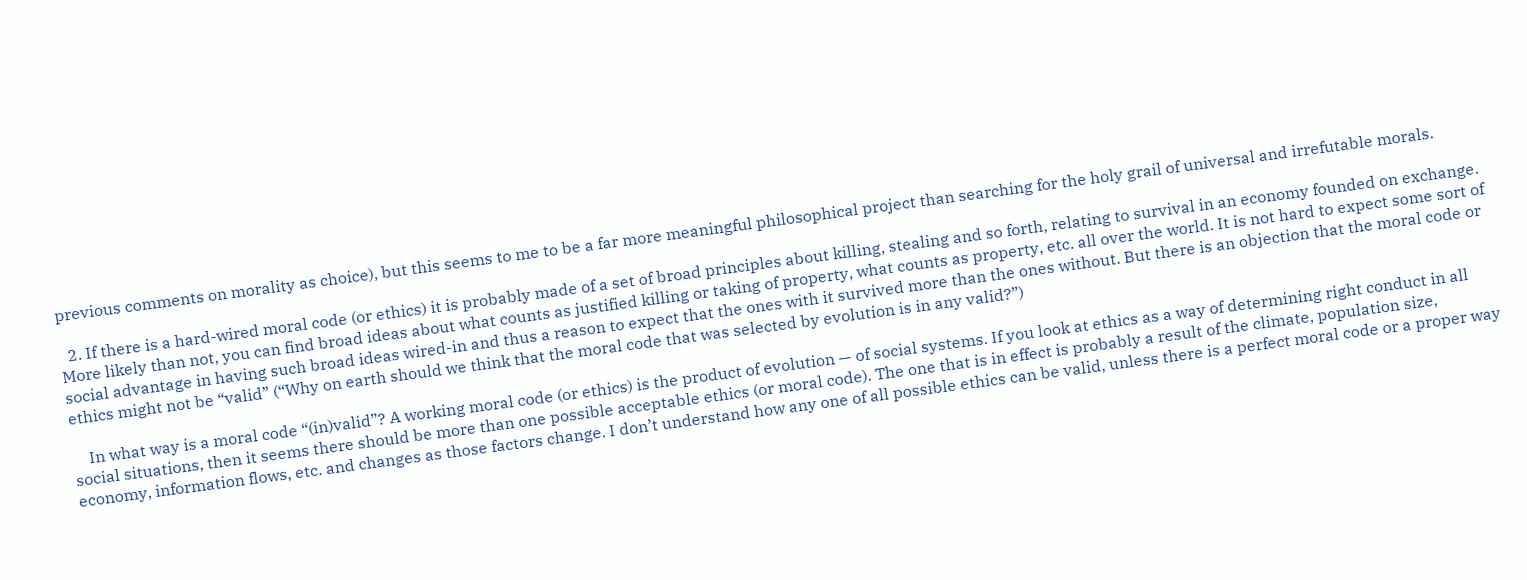previous comments on morality as choice), but this seems to me to be a far more meaningful philosophical project than searching for the holy grail of universal and irrefutable morals.

  2. If there is a hard-wired moral code (or ethics) it is probably made of a set of broad principles about killing, stealing and so forth, relating to survival in an economy founded on exchange. More likely than not, you can find broad ideas about what counts as justified killing or taking of property, what counts as property, etc. all over the world. It is not hard to expect some sort of social advantage in having such broad ideas wired-in and thus a reason to expect that the ones with it survived more than the ones without. But there is an objection that the moral code or ethics might not be “valid” (“Why on earth should we think that the moral code that was selected by evolution is in any valid?”)

    In what way is a moral code “(in)valid”? A working moral code (or ethics) is the product of evolution — of social systems. If you look at ethics as a way of determining right conduct in all social situations, then it seems there should be more than one possible acceptable ethics (or moral code). The one that is in effect is probably a result of the climate, population size, economy, information flows, etc. and changes as those factors change. I don’t understand how any one of all possible ethics can be valid, unless there is a perfect moral code or a proper way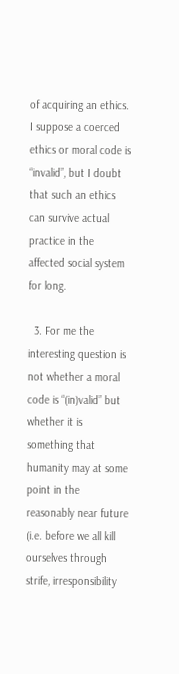of acquiring an ethics. I suppose a coerced ethics or moral code is “invalid”, but I doubt that such an ethics can survive actual practice in the affected social system for long.

  3. For me the interesting question is not whether a moral code is “(in)valid” but whether it is something that humanity may at some point in the reasonably near future (i.e. before we all kill ourselves through strife, irresponsibility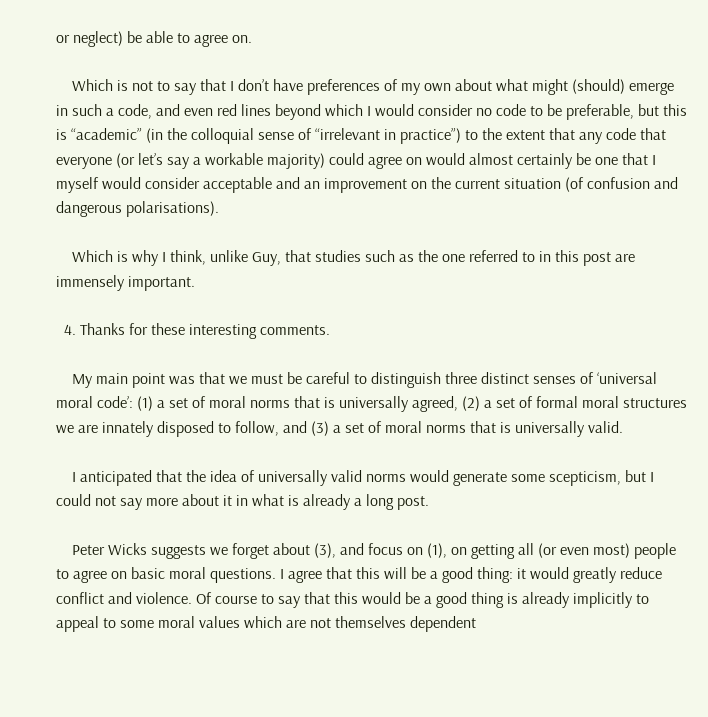or neglect) be able to agree on.

    Which is not to say that I don’t have preferences of my own about what might (should) emerge in such a code, and even red lines beyond which I would consider no code to be preferable, but this is “academic” (in the colloquial sense of “irrelevant in practice”) to the extent that any code that everyone (or let’s say a workable majority) could agree on would almost certainly be one that I myself would consider acceptable and an improvement on the current situation (of confusion and dangerous polarisations).

    Which is why I think, unlike Guy, that studies such as the one referred to in this post are immensely important.

  4. Thanks for these interesting comments.

    My main point was that we must be careful to distinguish three distinct senses of ‘universal moral code’: (1) a set of moral norms that is universally agreed, (2) a set of formal moral structures we are innately disposed to follow, and (3) a set of moral norms that is universally valid.

    I anticipated that the idea of universally valid norms would generate some scepticism, but I could not say more about it in what is already a long post.

    Peter Wicks suggests we forget about (3), and focus on (1), on getting all (or even most) people to agree on basic moral questions. I agree that this will be a good thing: it would greatly reduce conflict and violence. Of course to say that this would be a good thing is already implicitly to appeal to some moral values which are not themselves dependent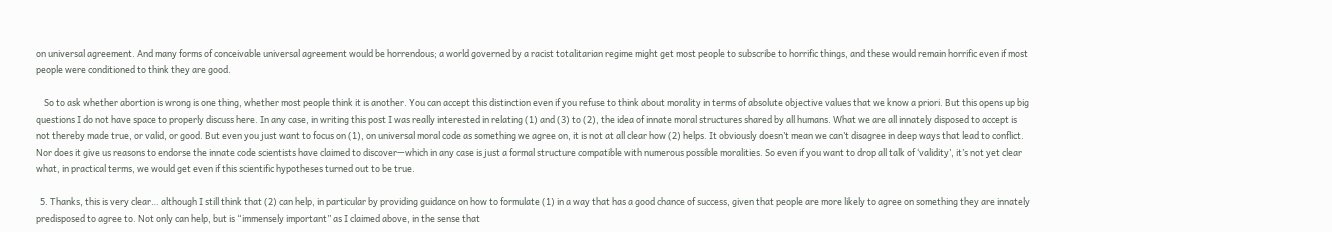on universal agreement. And many forms of conceivable universal agreement would be horrendous; a world governed by a racist totalitarian regime might get most people to subscribe to horrific things, and these would remain horrific even if most people were conditioned to think they are good.

    So to ask whether abortion is wrong is one thing, whether most people think it is another. You can accept this distinction even if you refuse to think about morality in terms of absolute objective values that we know a priori. But this opens up big questions I do not have space to properly discuss here. In any case, in writing this post I was really interested in relating (1) and (3) to (2), the idea of innate moral structures shared by all humans. What we are all innately disposed to accept is not thereby made true, or valid, or good. But even you just want to focus on (1), on universal moral code as something we agree on, it is not at all clear how (2) helps. It obviously doesn’t mean we can’t disagree in deep ways that lead to conflict. Nor does it give us reasons to endorse the innate code scientists have claimed to discover—which in any case is just a formal structure compatible with numerous possible moralities. So even if you want to drop all talk of ‘validity’, it’s not yet clear what, in practical terms, we would get even if this scientific hypotheses turned out to be true.

  5. Thanks, this is very clear… although I still think that (2) can help, in particular by providing guidance on how to formulate (1) in a way that has a good chance of success, given that people are more likely to agree on something they are innately predisposed to agree to. Not only can help, but is “immensely important” as I claimed above, in the sense that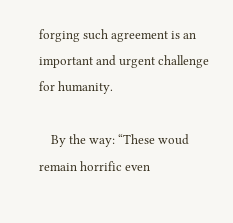forging such agreement is an important and urgent challenge for humanity.

    By the way: “These woud remain horrific even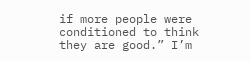if more people were conditioned to think they are good.” I’m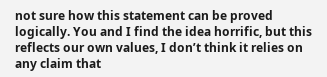not sure how this statement can be proved logically. You and I find the idea horrific, but this reflects our own values, I don’t think it relies on any claim that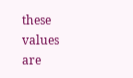these values are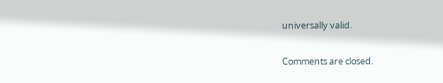universally valid.

Comments are closed.